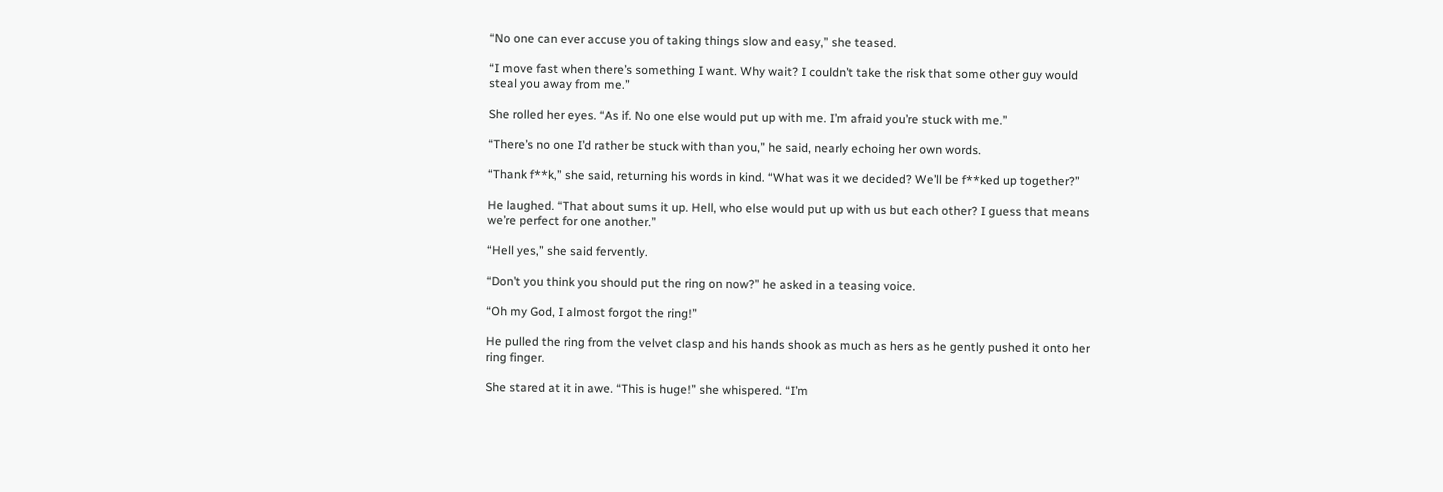“No one can ever accuse you of taking things slow and easy,” she teased.

“I move fast when there’s something I want. Why wait? I couldn’t take the risk that some other guy would steal you away from me.”

She rolled her eyes. “As if. No one else would put up with me. I’m afraid you’re stuck with me.”

“There’s no one I’d rather be stuck with than you,” he said, nearly echoing her own words.

“Thank f**k,” she said, returning his words in kind. “What was it we decided? We’ll be f**ked up together?”

He laughed. “That about sums it up. Hell, who else would put up with us but each other? I guess that means we’re perfect for one another.”

“Hell yes,” she said fervently.

“Don’t you think you should put the ring on now?” he asked in a teasing voice.

“Oh my God, I almost forgot the ring!”

He pulled the ring from the velvet clasp and his hands shook as much as hers as he gently pushed it onto her ring finger.

She stared at it in awe. “This is huge!” she whispered. “I’m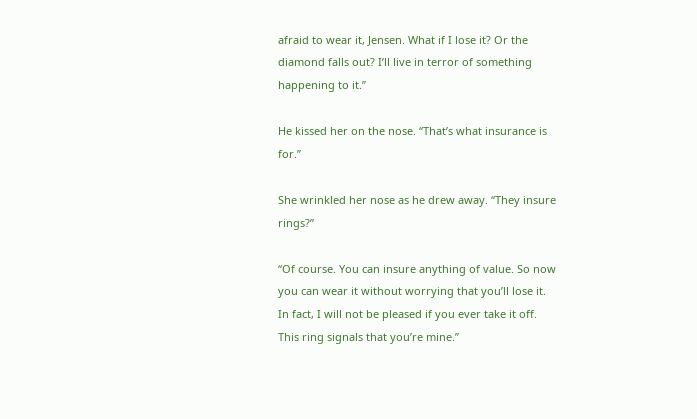afraid to wear it, Jensen. What if I lose it? Or the diamond falls out? I’ll live in terror of something happening to it.”

He kissed her on the nose. “That’s what insurance is for.”

She wrinkled her nose as he drew away. “They insure rings?”

“Of course. You can insure anything of value. So now you can wear it without worrying that you’ll lose it. In fact, I will not be pleased if you ever take it off. This ring signals that you’re mine.”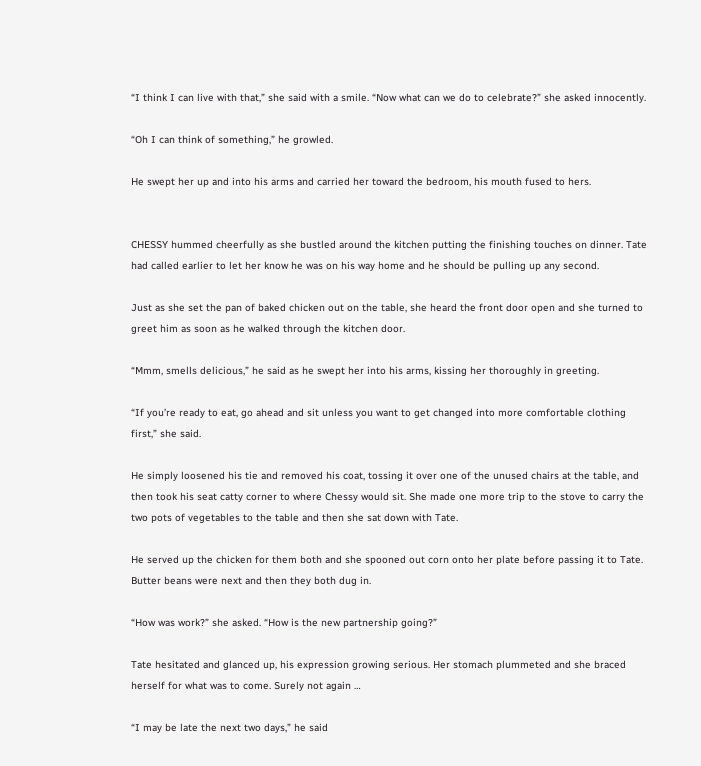“I think I can live with that,” she said with a smile. “Now what can we do to celebrate?” she asked innocently.

“Oh I can think of something,” he growled.

He swept her up and into his arms and carried her toward the bedroom, his mouth fused to hers.


CHESSY hummed cheerfully as she bustled around the kitchen putting the finishing touches on dinner. Tate had called earlier to let her know he was on his way home and he should be pulling up any second.

Just as she set the pan of baked chicken out on the table, she heard the front door open and she turned to greet him as soon as he walked through the kitchen door.

“Mmm, smells delicious,” he said as he swept her into his arms, kissing her thoroughly in greeting.

“If you’re ready to eat, go ahead and sit unless you want to get changed into more comfortable clothing first,” she said.

He simply loosened his tie and removed his coat, tossing it over one of the unused chairs at the table, and then took his seat catty corner to where Chessy would sit. She made one more trip to the stove to carry the two pots of vegetables to the table and then she sat down with Tate.

He served up the chicken for them both and she spooned out corn onto her plate before passing it to Tate. Butter beans were next and then they both dug in.

“How was work?” she asked. “How is the new partnership going?”

Tate hesitated and glanced up, his expression growing serious. Her stomach plummeted and she braced herself for what was to come. Surely not again …

“I may be late the next two days,” he said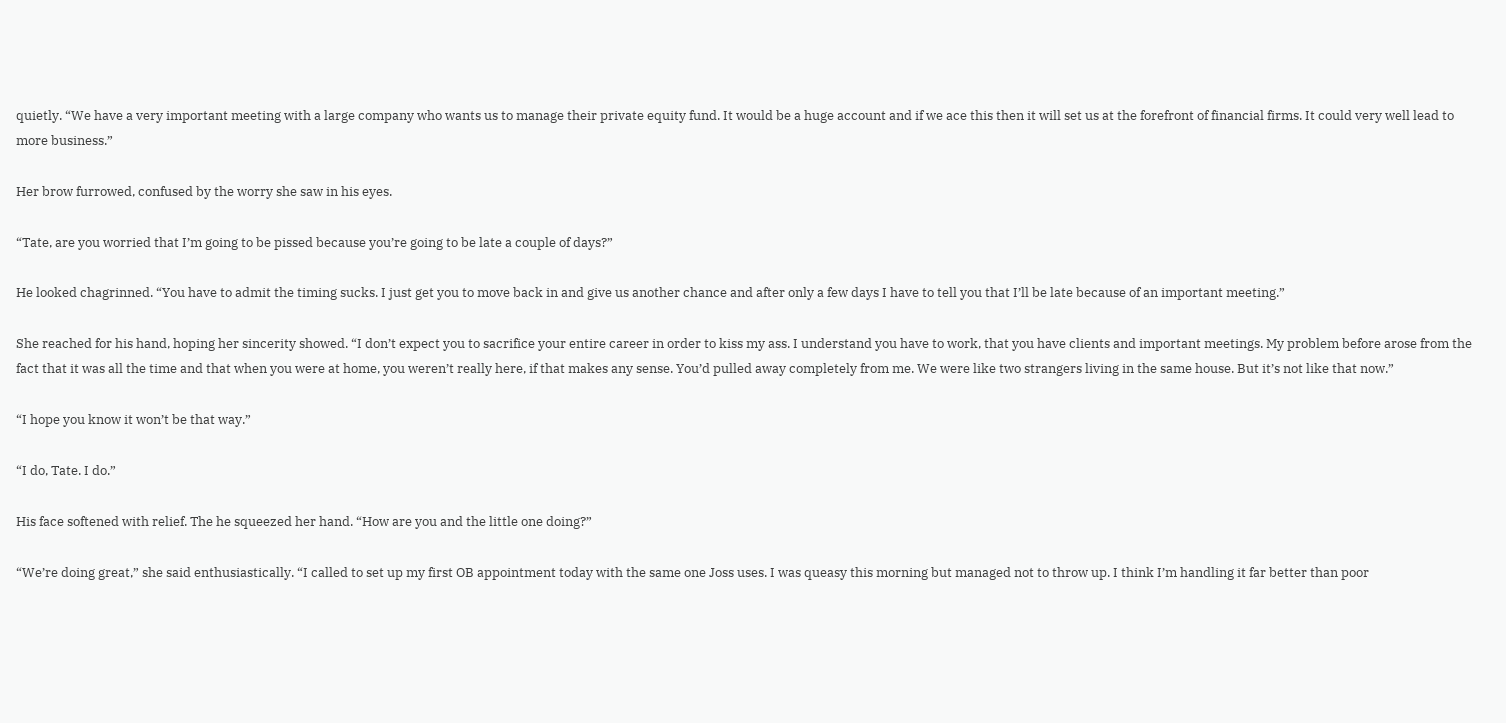quietly. “We have a very important meeting with a large company who wants us to manage their private equity fund. It would be a huge account and if we ace this then it will set us at the forefront of financial firms. It could very well lead to more business.”

Her brow furrowed, confused by the worry she saw in his eyes.

“Tate, are you worried that I’m going to be pissed because you’re going to be late a couple of days?”

He looked chagrinned. “You have to admit the timing sucks. I just get you to move back in and give us another chance and after only a few days I have to tell you that I’ll be late because of an important meeting.”

She reached for his hand, hoping her sincerity showed. “I don’t expect you to sacrifice your entire career in order to kiss my ass. I understand you have to work, that you have clients and important meetings. My problem before arose from the fact that it was all the time and that when you were at home, you weren’t really here, if that makes any sense. You’d pulled away completely from me. We were like two strangers living in the same house. But it’s not like that now.”

“I hope you know it won’t be that way.”

“I do, Tate. I do.”

His face softened with relief. The he squeezed her hand. “How are you and the little one doing?”

“We’re doing great,” she said enthusiastically. “I called to set up my first OB appointment today with the same one Joss uses. I was queasy this morning but managed not to throw up. I think I’m handling it far better than poor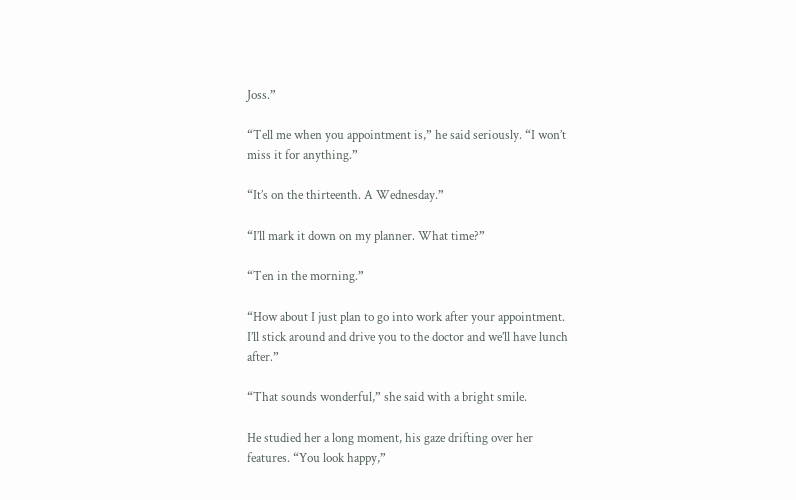Joss.”

“Tell me when you appointment is,” he said seriously. “I won’t miss it for anything.”

“It’s on the thirteenth. A Wednesday.”

“I’ll mark it down on my planner. What time?”

“Ten in the morning.”

“How about I just plan to go into work after your appointment. I’ll stick around and drive you to the doctor and we’ll have lunch after.”

“That sounds wonderful,” she said with a bright smile.

He studied her a long moment, his gaze drifting over her features. “You look happy,”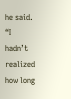he said. “I hadn’t realized how long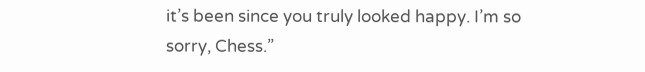it’s been since you truly looked happy. I’m so sorry, Chess.”